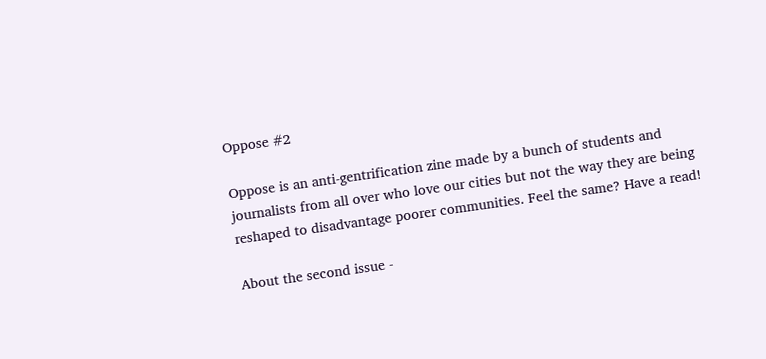Oppose #2

Oppose is an anti-gentrification zine made by a bunch of students and journalists from all over who love our cities but not the way they are being reshaped to disadvantage poorer communities. Feel the same? Have a read!

About the second issue -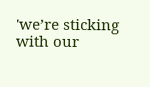'we’re sticking with our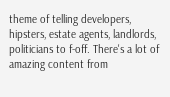theme of telling developers, hipsters, estate agents, landlords, politicians to f-off. There's a lot of amazing content from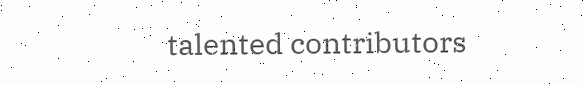talented contributors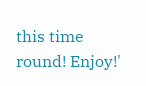this time round! Enjoy!'